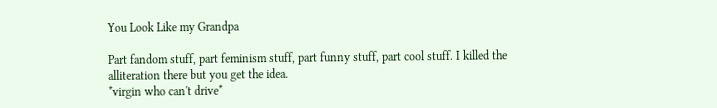You Look Like my Grandpa

Part fandom stuff, part feminism stuff, part funny stuff, part cool stuff. I killed the alliteration there but you get the idea.
*virgin who can't drive*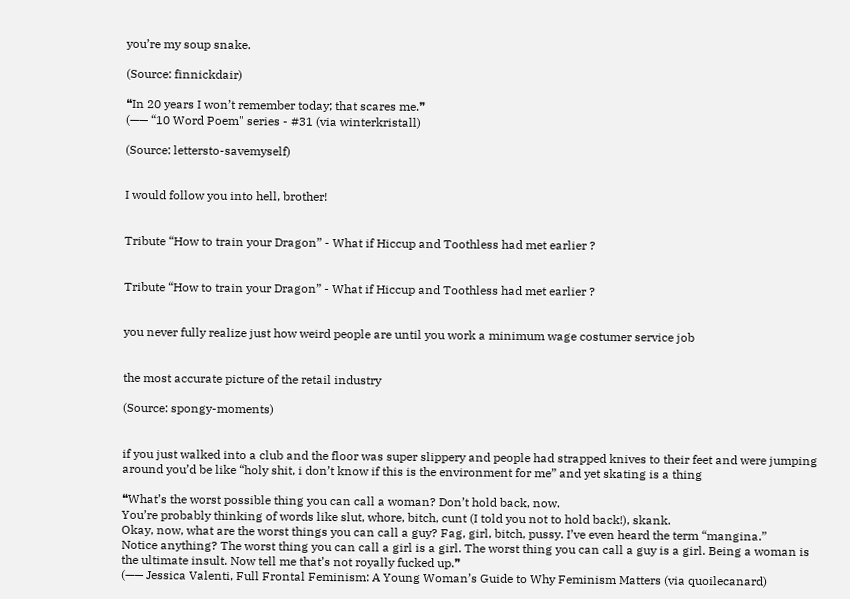you’re my soup snake.

(Source: finnickdair)

❝In 20 years I won’t remember today; that scares me.❞
(—— “10 Word Poem" series - #31 (via winterkristall)

(Source: lettersto-savemyself)


I would follow you into hell, brother!


Tribute “How to train your Dragon” - What if Hiccup and Toothless had met earlier ?


Tribute “How to train your Dragon” - What if Hiccup and Toothless had met earlier ?


you never fully realize just how weird people are until you work a minimum wage costumer service job


the most accurate picture of the retail industry

(Source: spongy-moments)


if you just walked into a club and the floor was super slippery and people had strapped knives to their feet and were jumping around you’d be like “holy shit, i don’t know if this is the environment for me” and yet skating is a thing

❝What’s the worst possible thing you can call a woman? Don’t hold back, now.
You’re probably thinking of words like slut, whore, bitch, cunt (I told you not to hold back!), skank.
Okay, now, what are the worst things you can call a guy? Fag, girl, bitch, pussy. I’ve even heard the term “mangina.”
Notice anything? The worst thing you can call a girl is a girl. The worst thing you can call a guy is a girl. Being a woman is the ultimate insult. Now tell me that’s not royally fucked up.❞
(—— Jessica Valenti, Full Frontal Feminism: A Young Woman’s Guide to Why Feminism Matters (via quoilecanard)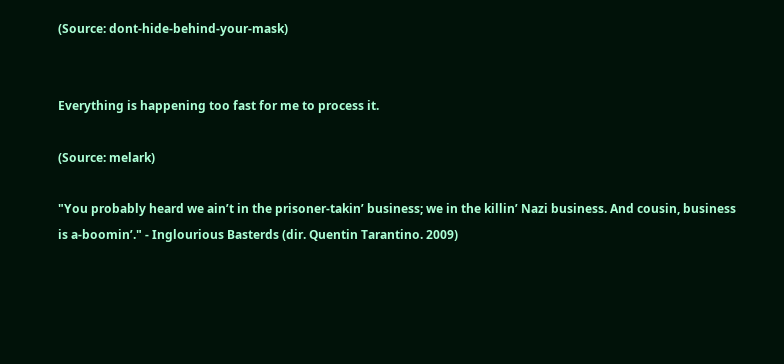(Source: dont-hide-behind-your-mask)


Everything is happening too fast for me to process it.

(Source: melark)

"You probably heard we ain’t in the prisoner-takin’ business; we in the killin’ Nazi business. And cousin, business is a-boomin’." - Inglourious Basterds (dir. Quentin Tarantino. 2009)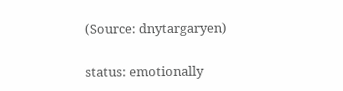(Source: dnytargaryen)

status: emotionally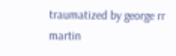traumatized by george rr martin